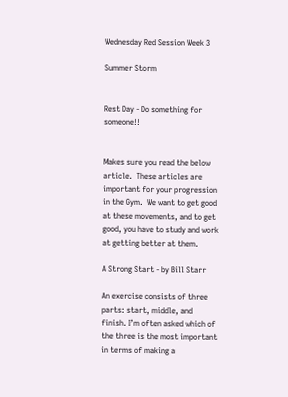Wednesday Red Session Week 3

Summer Storm


Rest Day - Do something for someone!!


Makes sure you read the below article.  These articles are important for your progression in the Gym.  We want to get good at these movements, and to get good, you have to study and work at getting better at them.

A Strong Start - by Bill Starr

An exercise consists of three parts: start, middle, and finish. I’m often asked which of the three is the most important in terms of making a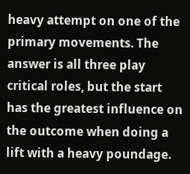heavy attempt on one of the primary movements. The answer is all three play critical roles, but the start has the greatest influence on the outcome when doing a lift with a heavy poundage.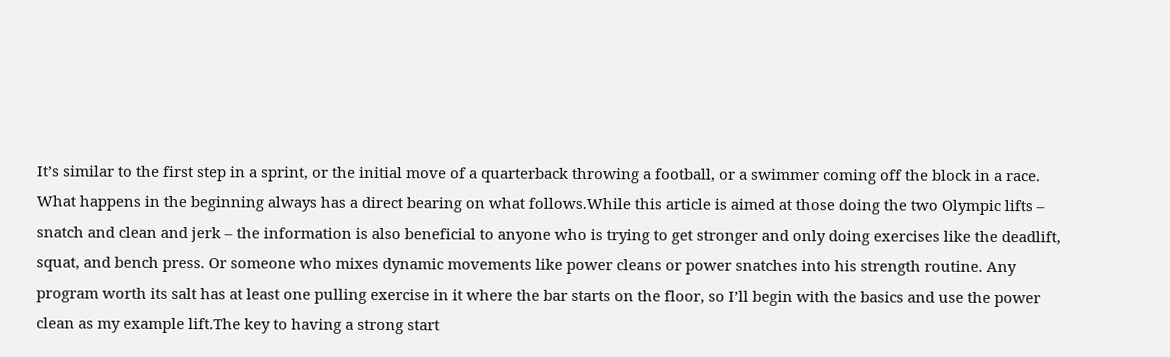It’s similar to the first step in a sprint, or the initial move of a quarterback throwing a football, or a swimmer coming off the block in a race. What happens in the beginning always has a direct bearing on what follows.While this article is aimed at those doing the two Olympic lifts – snatch and clean and jerk – the information is also beneficial to anyone who is trying to get stronger and only doing exercises like the deadlift, squat, and bench press. Or someone who mixes dynamic movements like power cleans or power snatches into his strength routine. Any program worth its salt has at least one pulling exercise in it where the bar starts on the floor, so I’ll begin with the basics and use the power clean as my example lift.The key to having a strong start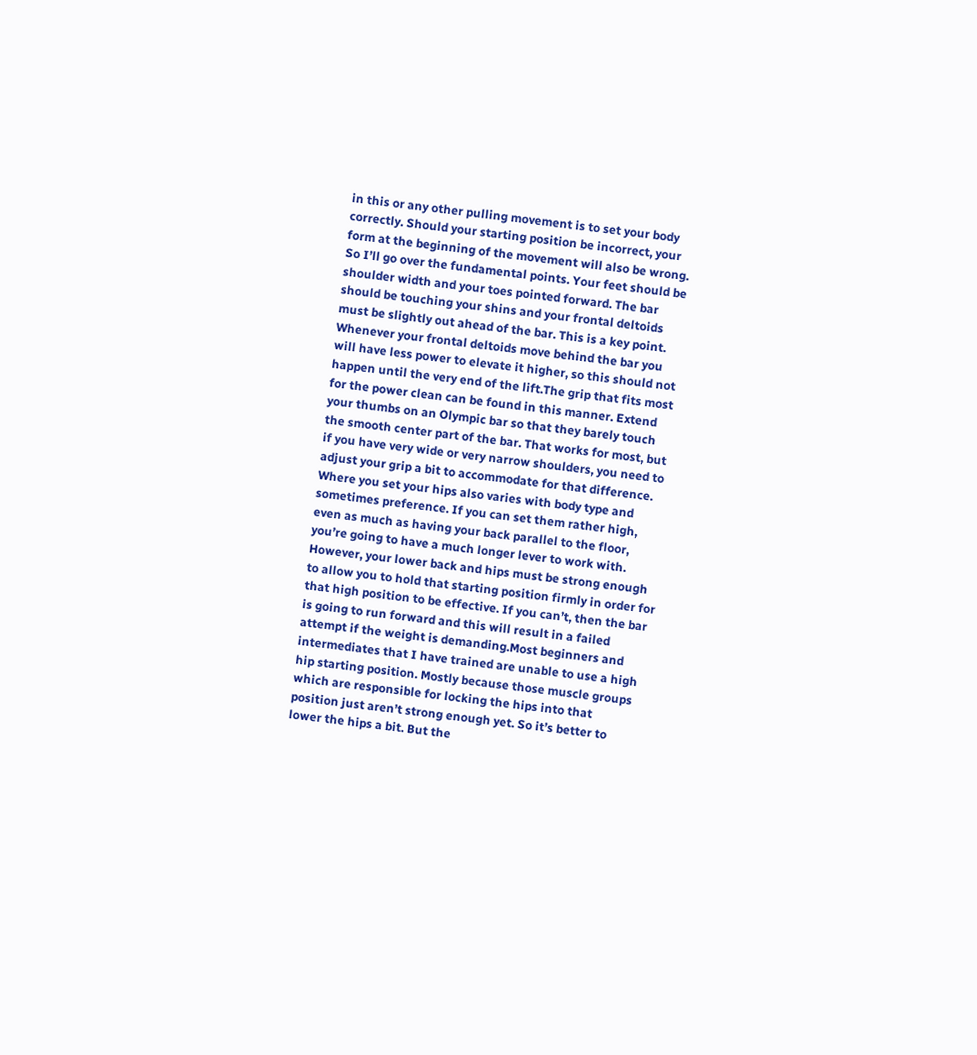in this or any other pulling movement is to set your body correctly. Should your starting position be incorrect, your form at the beginning of the movement will also be wrong. So I’ll go over the fundamental points. Your feet should be shoulder width and your toes pointed forward. The bar should be touching your shins and your frontal deltoids must be slightly out ahead of the bar. This is a key point. Whenever your frontal deltoids move behind the bar you will have less power to elevate it higher, so this should not happen until the very end of the lift.The grip that fits most for the power clean can be found in this manner. Extend your thumbs on an Olympic bar so that they barely touch the smooth center part of the bar. That works for most, but if you have very wide or very narrow shoulders, you need to adjust your grip a bit to accommodate for that difference. Where you set your hips also varies with body type and sometimes preference. If you can set them rather high, even as much as having your back parallel to the floor, you’re going to have a much longer lever to work with. However, your lower back and hips must be strong enough to allow you to hold that starting position firmly in order for that high position to be effective. If you can’t, then the bar is going to run forward and this will result in a failed attempt if the weight is demanding.Most beginners and intermediates that I have trained are unable to use a high hip starting position. Mostly because those muscle groups which are responsible for locking the hips into that position just aren’t strong enough yet. So it’s better to lower the hips a bit. But the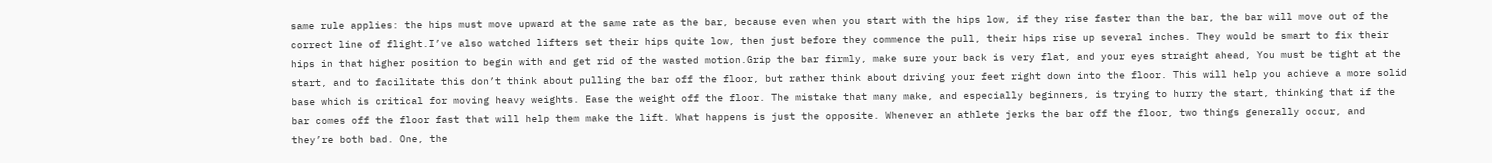same rule applies: the hips must move upward at the same rate as the bar, because even when you start with the hips low, if they rise faster than the bar, the bar will move out of the correct line of flight.I’ve also watched lifters set their hips quite low, then just before they commence the pull, their hips rise up several inches. They would be smart to fix their hips in that higher position to begin with and get rid of the wasted motion.Grip the bar firmly, make sure your back is very flat, and your eyes straight ahead, You must be tight at the start, and to facilitate this don’t think about pulling the bar off the floor, but rather think about driving your feet right down into the floor. This will help you achieve a more solid base which is critical for moving heavy weights. Ease the weight off the floor. The mistake that many make, and especially beginners, is trying to hurry the start, thinking that if the bar comes off the floor fast that will help them make the lift. What happens is just the opposite. Whenever an athlete jerks the bar off the floor, two things generally occur, and they’re both bad. One, the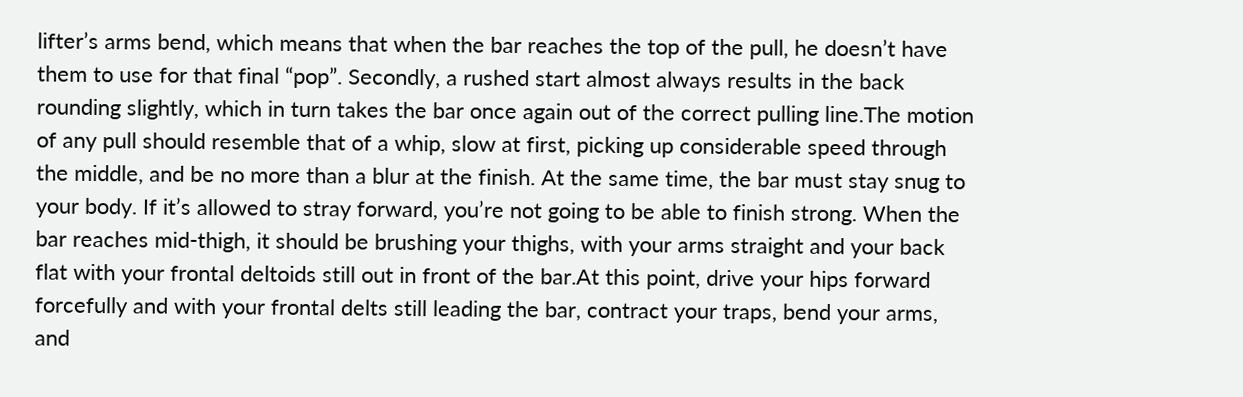lifter’s arms bend, which means that when the bar reaches the top of the pull, he doesn’t have them to use for that final “pop”. Secondly, a rushed start almost always results in the back rounding slightly, which in turn takes the bar once again out of the correct pulling line.The motion of any pull should resemble that of a whip, slow at first, picking up considerable speed through the middle, and be no more than a blur at the finish. At the same time, the bar must stay snug to your body. If it’s allowed to stray forward, you’re not going to be able to finish strong. When the bar reaches mid-thigh, it should be brushing your thighs, with your arms straight and your back flat with your frontal deltoids still out in front of the bar.At this point, drive your hips forward forcefully and with your frontal delts still leading the bar, contract your traps, bend your arms, and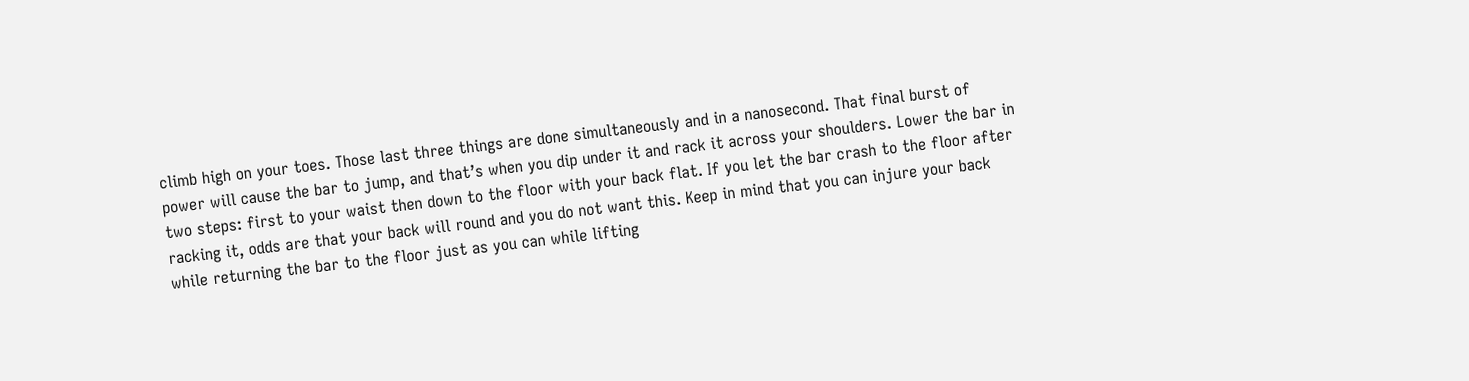climb high on your toes. Those last three things are done simultaneously and in a nanosecond. That final burst of power will cause the bar to jump, and that’s when you dip under it and rack it across your shoulders. Lower the bar in two steps: first to your waist then down to the floor with your back flat. If you let the bar crash to the floor after racking it, odds are that your back will round and you do not want this. Keep in mind that you can injure your back while returning the bar to the floor just as you can while lifting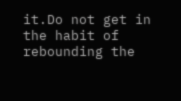it.Do not get in the habit of rebounding the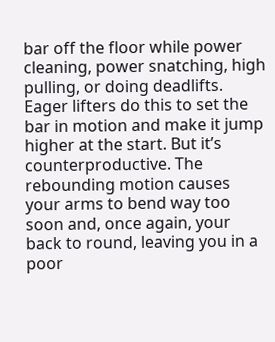bar off the floor while power cleaning, power snatching, high pulling, or doing deadlifts. Eager lifters do this to set the bar in motion and make it jump higher at the start. But it’s counterproductive. The rebounding motion causes your arms to bend way too soon and, once again, your back to round, leaving you in a poor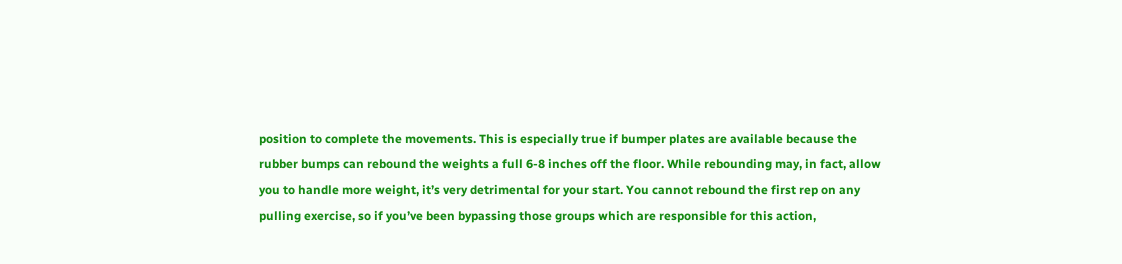position to complete the movements. This is especially true if bumper plates are available because the rubber bumps can rebound the weights a full 6-8 inches off the floor. While rebounding may, in fact, allow you to handle more weight, it’s very detrimental for your start. You cannot rebound the first rep on any pulling exercise, so if you’ve been bypassing those groups which are responsible for this action,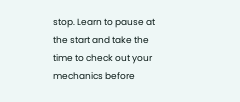stop. Learn to pause at the start and take the time to check out your mechanics before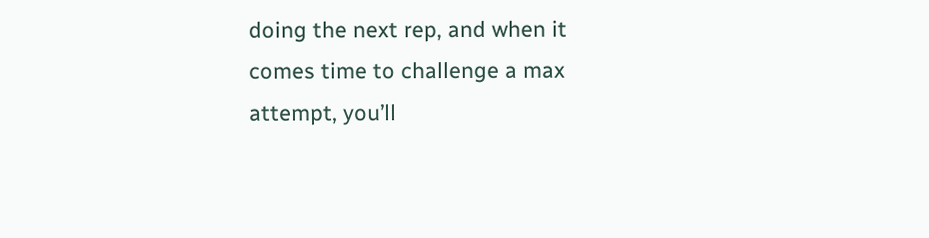doing the next rep, and when it comes time to challenge a max attempt, you’ll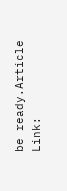be ready.Article Link: